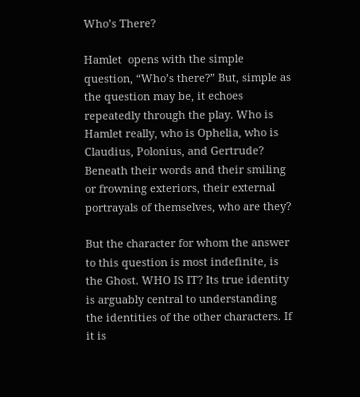Who’s There?

Hamlet  opens with the simple question, “Who’s there?” But, simple as the question may be, it echoes repeatedly through the play. Who is Hamlet really, who is Ophelia, who is Claudius, Polonius, and Gertrude? Beneath their words and their smiling or frowning exteriors, their external portrayals of themselves, who are they?

But the character for whom the answer to this question is most indefinite, is the Ghost. WHO IS IT? Its true identity is arguably central to understanding the identities of the other characters. If it is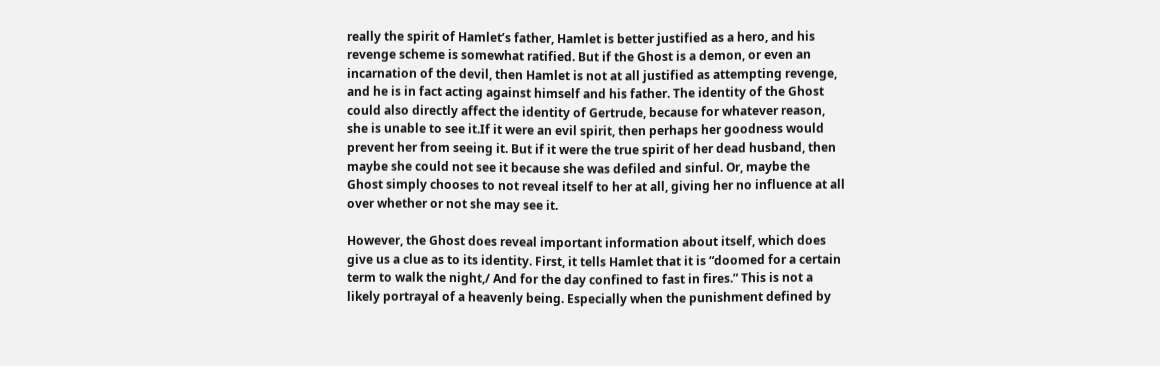really the spirit of Hamlet’s father, Hamlet is better justified as a hero, and his revenge scheme is somewhat ratified. But if the Ghost is a demon, or even an incarnation of the devil, then Hamlet is not at all justified as attempting revenge, and he is in fact acting against himself and his father. The identity of the Ghost could also directly affect the identity of Gertrude, because for whatever reason, she is unable to see it.If it were an evil spirit, then perhaps her goodness would prevent her from seeing it. But if it were the true spirit of her dead husband, then maybe she could not see it because she was defiled and sinful. Or, maybe the Ghost simply chooses to not reveal itself to her at all, giving her no influence at all over whether or not she may see it.

However, the Ghost does reveal important information about itself, which does give us a clue as to its identity. First, it tells Hamlet that it is “doomed for a certain term to walk the night,/ And for the day confined to fast in fires.” This is not a likely portrayal of a heavenly being. Especially when the punishment defined by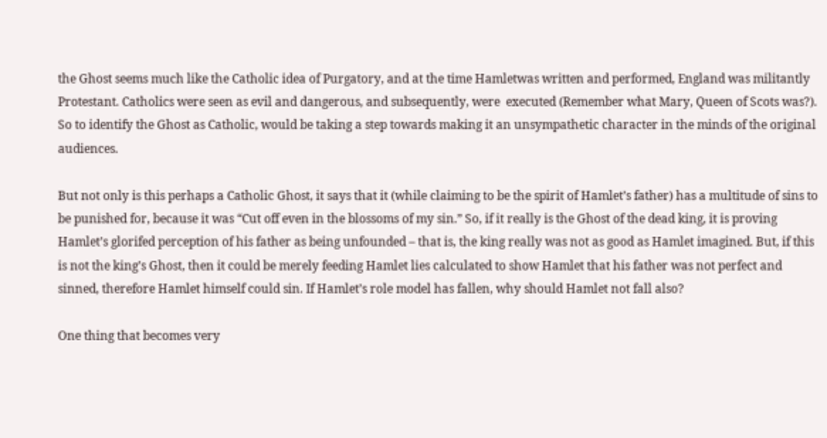the Ghost seems much like the Catholic idea of Purgatory, and at the time Hamletwas written and performed, England was militantly Protestant. Catholics were seen as evil and dangerous, and subsequently, were  executed (Remember what Mary, Queen of Scots was?). So to identify the Ghost as Catholic, would be taking a step towards making it an unsympathetic character in the minds of the original audiences.

But not only is this perhaps a Catholic Ghost, it says that it (while claiming to be the spirit of Hamlet’s father) has a multitude of sins to be punished for, because it was “Cut off even in the blossoms of my sin.” So, if it really is the Ghost of the dead king, it is proving Hamlet’s glorifed perception of his father as being unfounded – that is, the king really was not as good as Hamlet imagined. But, if this is not the king’s Ghost, then it could be merely feeding Hamlet lies calculated to show Hamlet that his father was not perfect and sinned, therefore Hamlet himself could sin. If Hamlet’s role model has fallen, why should Hamlet not fall also?

One thing that becomes very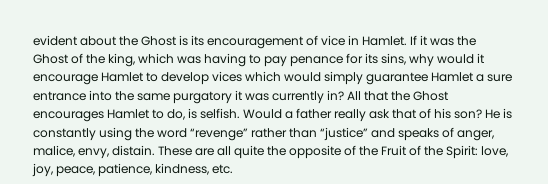evident about the Ghost is its encouragement of vice in Hamlet. If it was the Ghost of the king, which was having to pay penance for its sins, why would it encourage Hamlet to develop vices which would simply guarantee Hamlet a sure entrance into the same purgatory it was currently in? All that the Ghost encourages Hamlet to do, is selfish. Would a father really ask that of his son? He is constantly using the word “revenge” rather than “justice” and speaks of anger, malice, envy, distain. These are all quite the opposite of the Fruit of the Spirit: love, joy, peace, patience, kindness, etc.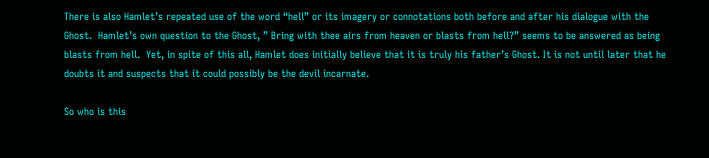There is also Hamlet’s repeated use of the word “hell” or its imagery or connotations both before and after his dialogue with the Ghost.  Hamlet’s own question to the Ghost, ” Bring with thee airs from heaven or blasts from hell?” seems to be answered as being blasts from hell.  Yet, in spite of this all, Hamlet does initially believe that it is truly his father’s Ghost. It is not until later that he doubts it and suspects that it could possibly be the devil incarnate.

So who is this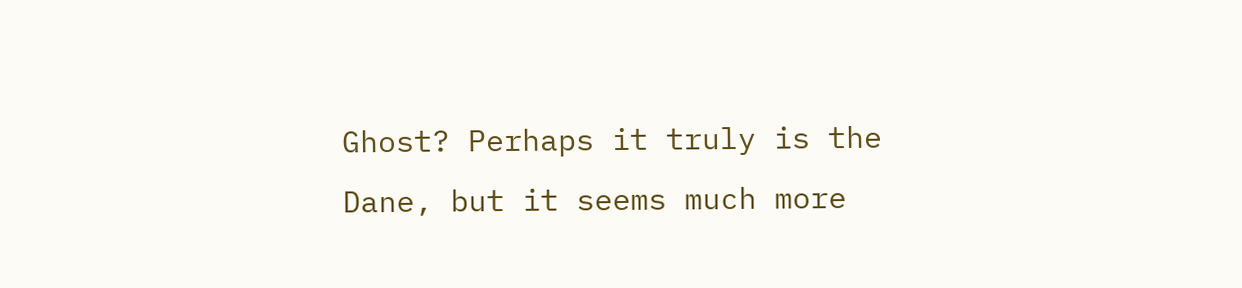Ghost? Perhaps it truly is the Dane, but it seems much more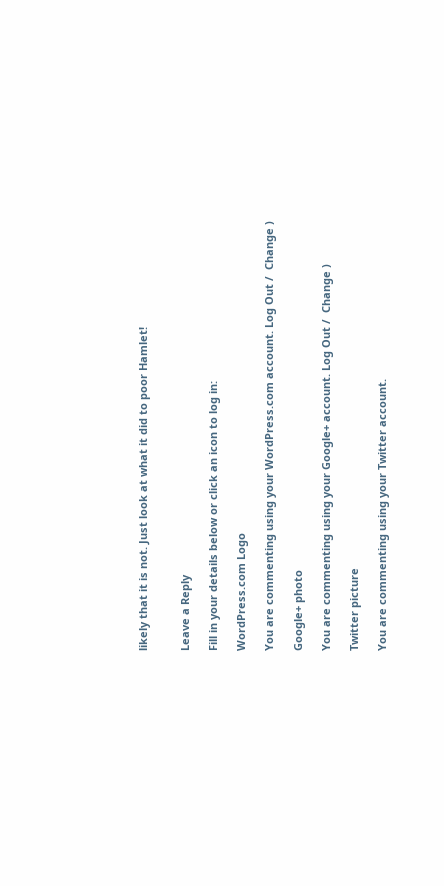likely that it is not. Just look at what it did to poor Hamlet!


Leave a Reply

Fill in your details below or click an icon to log in:

WordPress.com Logo

You are commenting using your WordPress.com account. Log Out /  Change )

Google+ photo

You are commenting using your Google+ account. Log Out /  Change )

Twitter picture

You are commenting using your Twitter account.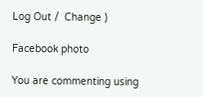Log Out /  Change )

Facebook photo

You are commenting using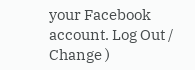your Facebook account. Log Out /  Change )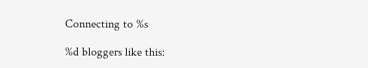Connecting to %s

%d bloggers like this: